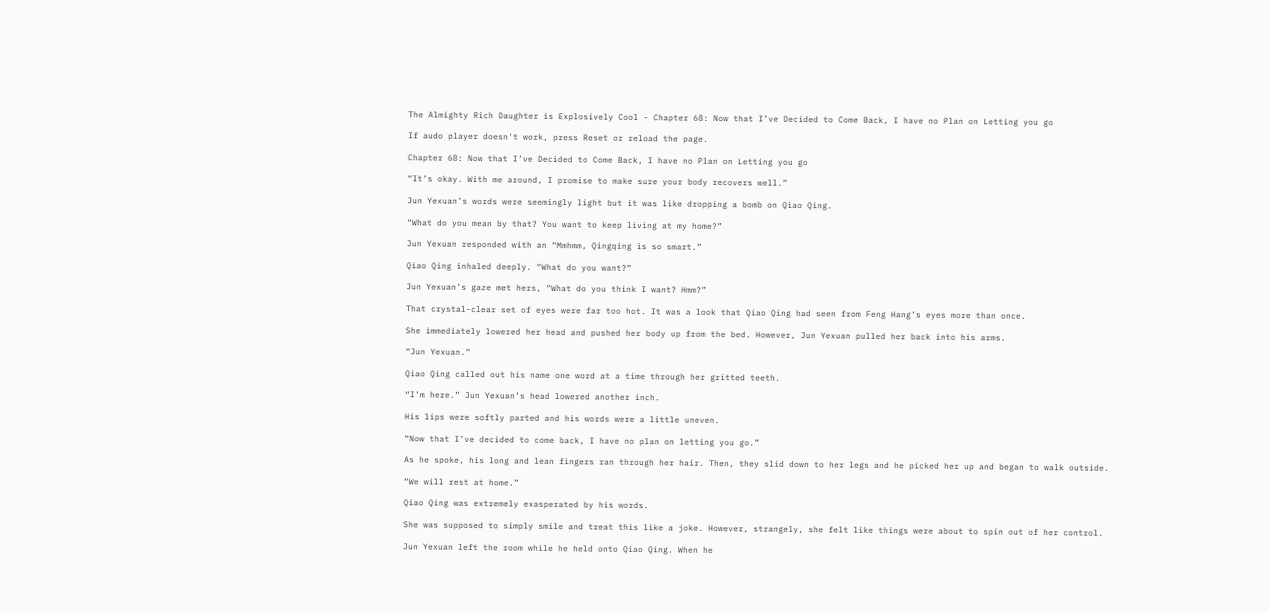The Almighty Rich Daughter is Explosively Cool - Chapter 68: Now that I’ve Decided to Come Back, I have no Plan on Letting you go

If audo player doesn't work, press Reset or reload the page.

Chapter 68: Now that I’ve Decided to Come Back, I have no Plan on Letting you go

“It’s okay. With me around, I promise to make sure your body recovers well.”

Jun Yexuan’s words were seemingly light but it was like dropping a bomb on Qiao Qing.

“What do you mean by that? You want to keep living at my home?”

Jun Yexuan responded with an “Mmhmm, Qingqing is so smart.”

Qiao Qing inhaled deeply. “What do you want?”

Jun Yexuan’s gaze met hers, “What do you think I want? Hmm?”

That crystal-clear set of eyes were far too hot. It was a look that Qiao Qing had seen from Feng Hang’s eyes more than once.

She immediately lowered her head and pushed her body up from the bed. However, Jun Yexuan pulled her back into his arms.

“Jun Yexuan.”

Qiao Qing called out his name one word at a time through her gritted teeth.

“I’m here.” Jun Yexuan’s head lowered another inch.

His lips were softly parted and his words were a little uneven.

“Now that I’ve decided to come back, I have no plan on letting you go.”

As he spoke, his long and lean fingers ran through her hair. Then, they slid down to her legs and he picked her up and began to walk outside.

“We will rest at home.”

Qiao Qing was extremely exasperated by his words.

She was supposed to simply smile and treat this like a joke. However, strangely, she felt like things were about to spin out of her control.

Jun Yexuan left the room while he held onto Qiao Qing. When he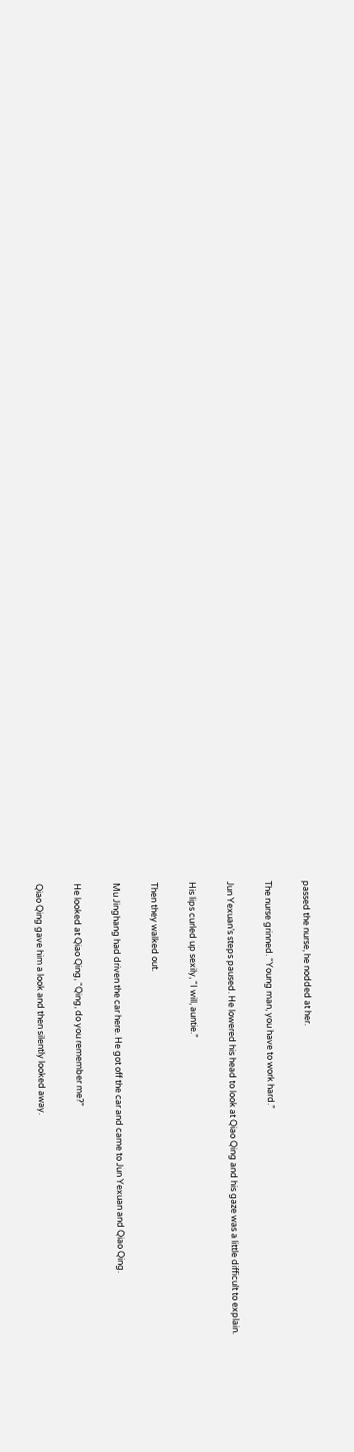passed the nurse, he nodded at her.

The nurse grinned. “Young man, you have to work hard.”

Jun Yexuan’s steps paused. He lowered his head to look at Qiao Qing and his gaze was a little difficult to explain.

His lips curled up sexily, “I will, auntie.”

Then they walked out.

Mu Jinghang had driven the car here. He got off the car and came to Jun Yexuan and Qiao Qing.

He looked at Qiao Qing, “Qing, do you remember me?”

Qiao Qing gave him a look and then silently looked away.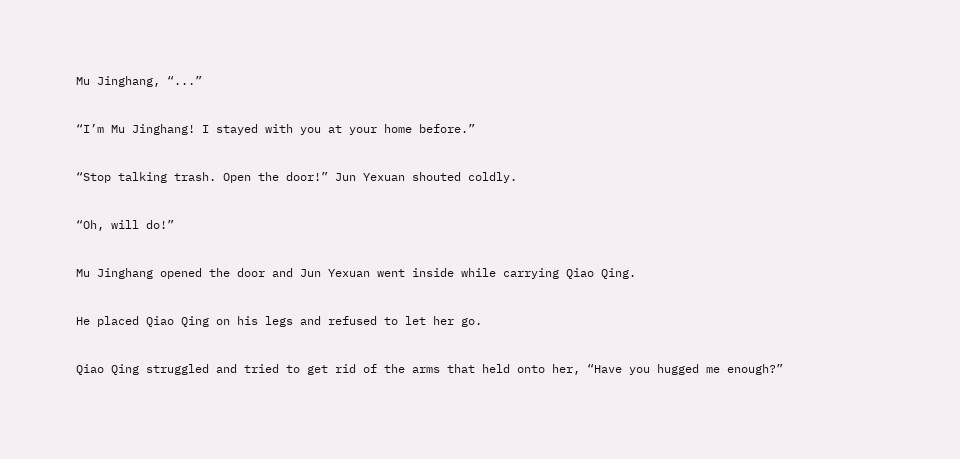Mu Jinghang, “...”

“I’m Mu Jinghang! I stayed with you at your home before.”

“Stop talking trash. Open the door!” Jun Yexuan shouted coldly.

“Oh, will do!”

Mu Jinghang opened the door and Jun Yexuan went inside while carrying Qiao Qing.

He placed Qiao Qing on his legs and refused to let her go.

Qiao Qing struggled and tried to get rid of the arms that held onto her, “Have you hugged me enough?”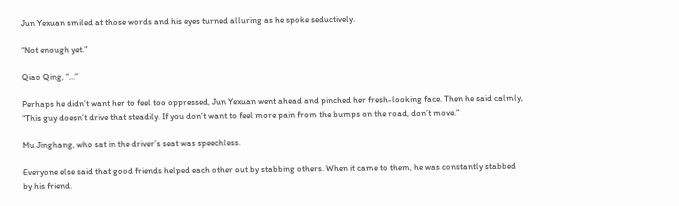Jun Yexuan smiled at those words and his eyes turned alluring as he spoke seductively.

“Not enough yet.”

Qiao Qing, “...”

Perhaps he didn’t want her to feel too oppressed, Jun Yexuan went ahead and pinched her fresh-looking face. Then he said calmly, “This guy doesn’t drive that steadily. If you don’t want to feel more pain from the bumps on the road, don’t move.”

Mu Jinghang, who sat in the driver’s seat was speechless.

Everyone else said that good friends helped each other out by stabbing others. When it came to them, he was constantly stabbed by his friend.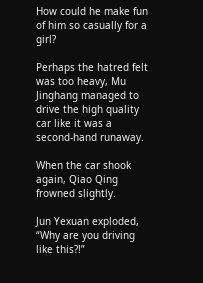How could he make fun of him so casually for a girl?

Perhaps the hatred felt was too heavy, Mu Jinghang managed to drive the high quality car like it was a second-hand runaway.

When the car shook again, Qiao Qing frowned slightly.

Jun Yexuan exploded, “Why are you driving like this?!”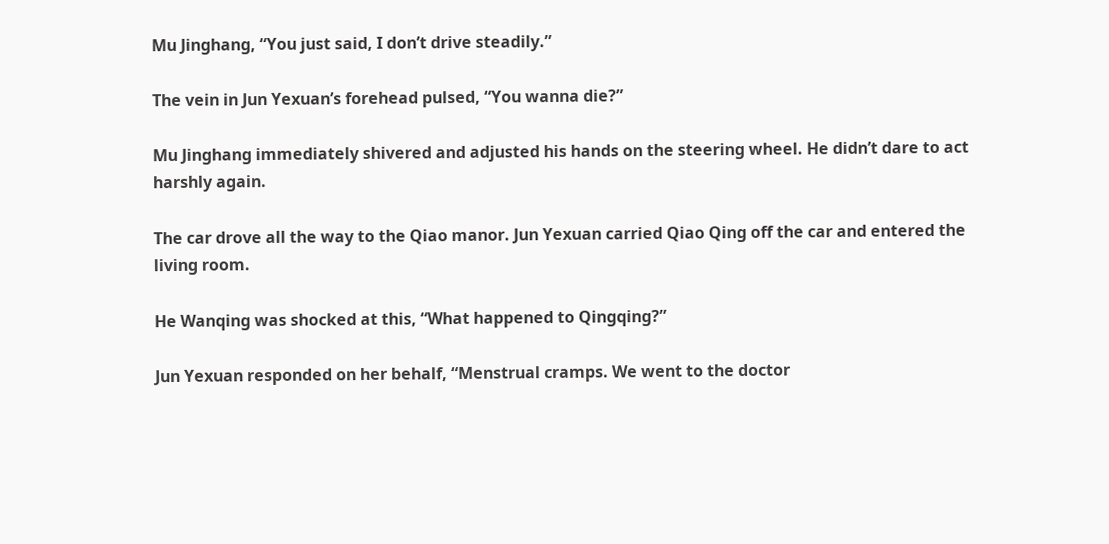Mu Jinghang, “You just said, I don’t drive steadily.”

The vein in Jun Yexuan’s forehead pulsed, “You wanna die?”

Mu Jinghang immediately shivered and adjusted his hands on the steering wheel. He didn’t dare to act harshly again.

The car drove all the way to the Qiao manor. Jun Yexuan carried Qiao Qing off the car and entered the living room.

He Wanqing was shocked at this, “What happened to Qingqing?”

Jun Yexuan responded on her behalf, “Menstrual cramps. We went to the doctor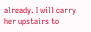already. I will carry her upstairs to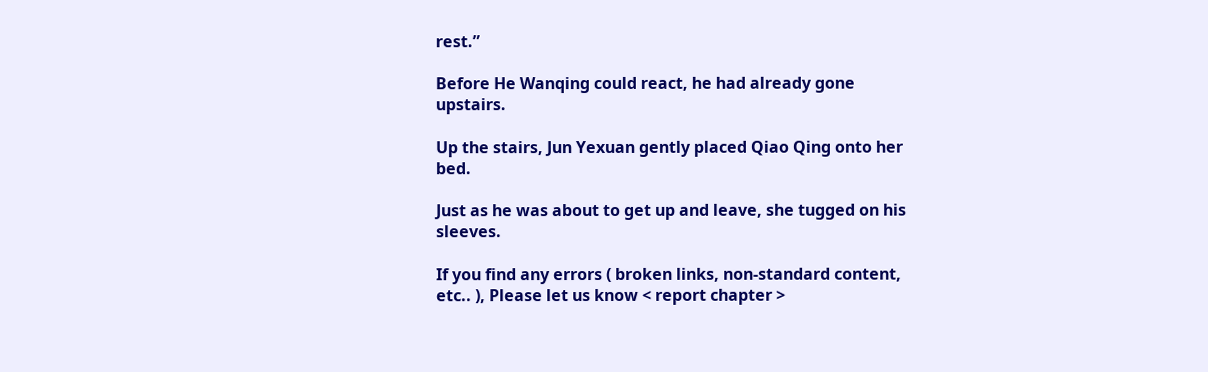rest.”

Before He Wanqing could react, he had already gone upstairs.

Up the stairs, Jun Yexuan gently placed Qiao Qing onto her bed.

Just as he was about to get up and leave, she tugged on his sleeves.

If you find any errors ( broken links, non-standard content, etc.. ), Please let us know < report chapter >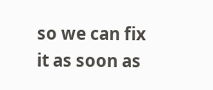so we can fix it as soon as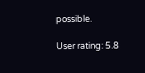possible.

User rating: 5.8